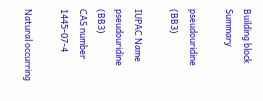Building block Summary

pseudouridine (BB3)

IUPAC Name pseudouridine (BB3)
CAS number 1445-07-4

Natural occurring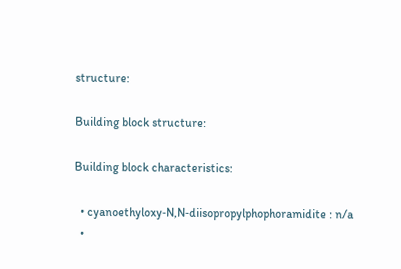structure:

Building block structure:

Building block characteristics:

  • cyanoethyloxy‑N,N‑diisopropylphophoramidite : n/a
  •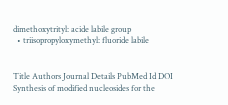dimethoxytrityl: acide labile group
  • triisopropyloxymethyl: fluoride labile


Title Authors Journal Details PubMed Id DOI
Synthesis of modified nucleosides for the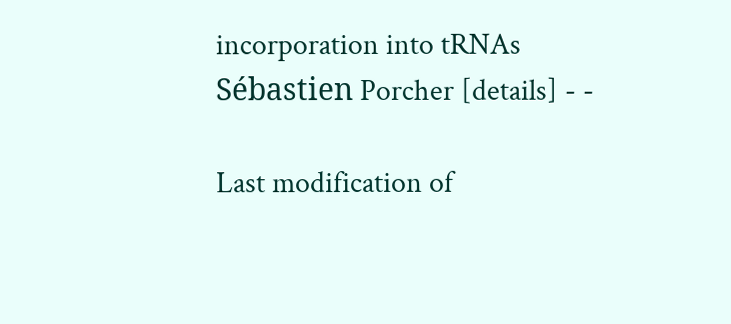incorporation into tRNAs Sébastien Porcher [details] - -

Last modification of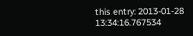this entry: 2013-01-28 13:34:16.767534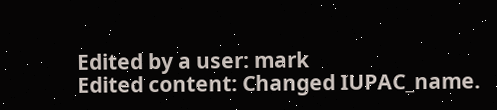Edited by a user: mark
Edited content: Changed IUPAC_name.